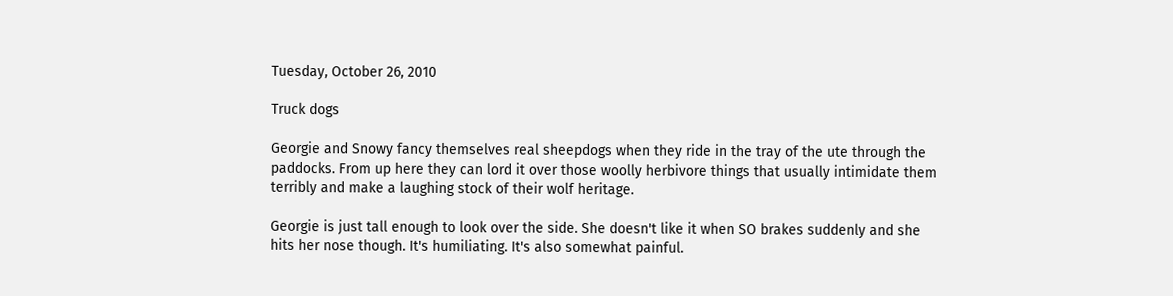Tuesday, October 26, 2010

Truck dogs

Georgie and Snowy fancy themselves real sheepdogs when they ride in the tray of the ute through the paddocks. From up here they can lord it over those woolly herbivore things that usually intimidate them terribly and make a laughing stock of their wolf heritage.

Georgie is just tall enough to look over the side. She doesn't like it when SO brakes suddenly and she hits her nose though. It's humiliating. It's also somewhat painful.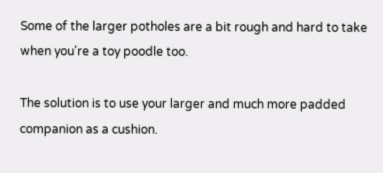Some of the larger potholes are a bit rough and hard to take when you're a toy poodle too.

The solution is to use your larger and much more padded companion as a cushion.